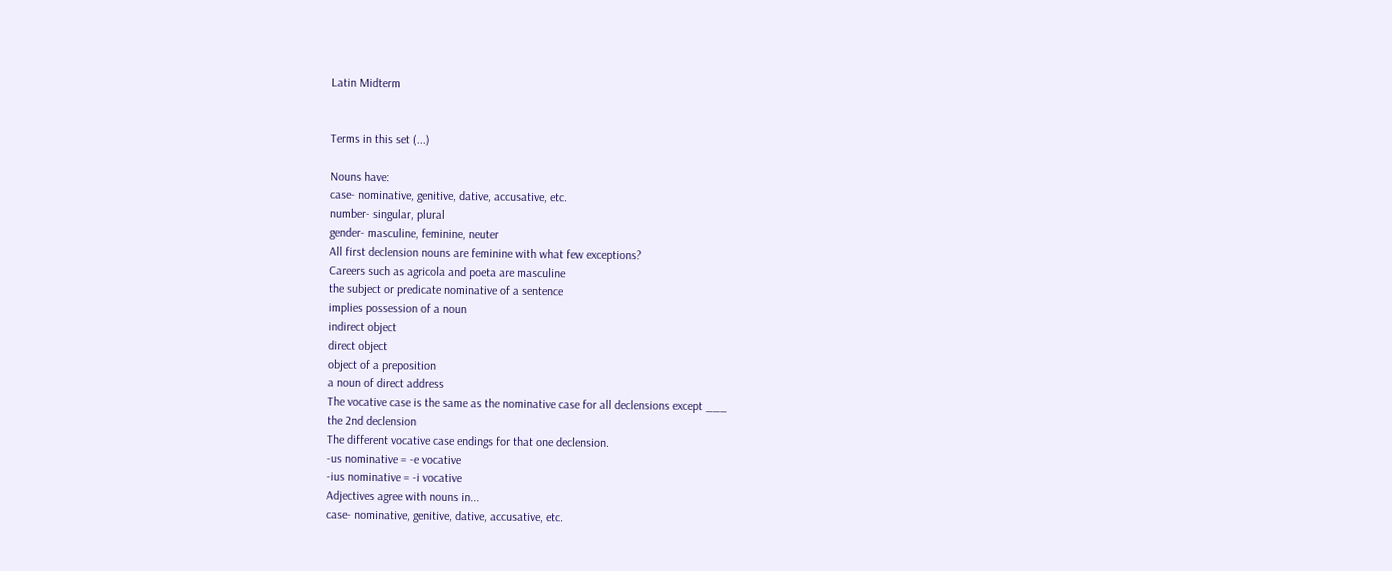Latin Midterm


Terms in this set (...)

Nouns have:
case- nominative, genitive, dative, accusative, etc.
number- singular, plural
gender- masculine, feminine, neuter
All first declension nouns are feminine with what few exceptions?
Careers such as agricola and poeta are masculine
the subject or predicate nominative of a sentence
implies possession of a noun
indirect object
direct object
object of a preposition
a noun of direct address
The vocative case is the same as the nominative case for all declensions except ___
the 2nd declension
The different vocative case endings for that one declension.
-us nominative = -e vocative
-ius nominative = -i vocative
Adjectives agree with nouns in...
case- nominative, genitive, dative, accusative, etc.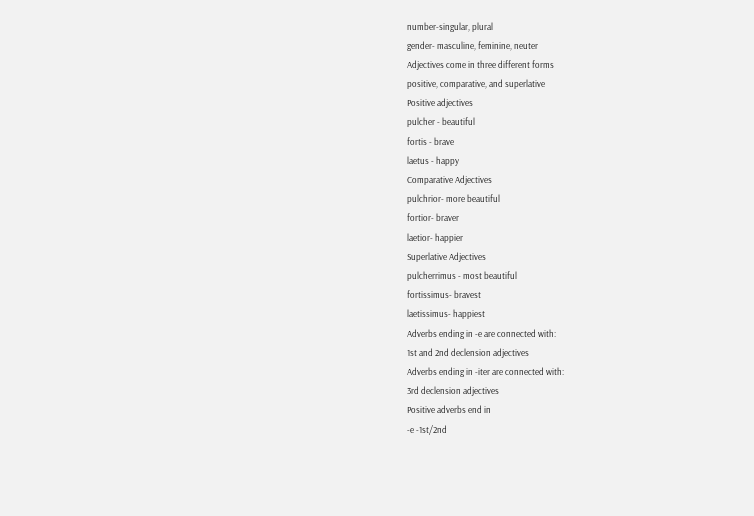number-singular, plural
gender- masculine, feminine, neuter
Adjectives come in three different forms
positive, comparative, and superlative
Positive adjectives
pulcher - beautiful
fortis - brave
laetus - happy
Comparative Adjectives
pulchrior- more beautiful
fortior- braver
laetior- happier
Superlative Adjectives
pulcherrimus - most beautiful
fortissimus- bravest
laetissimus- happiest
Adverbs ending in -e are connected with:
1st and 2nd declension adjectives
Adverbs ending in -iter are connected with:
3rd declension adjectives
Positive adverbs end in
-e -1st/2nd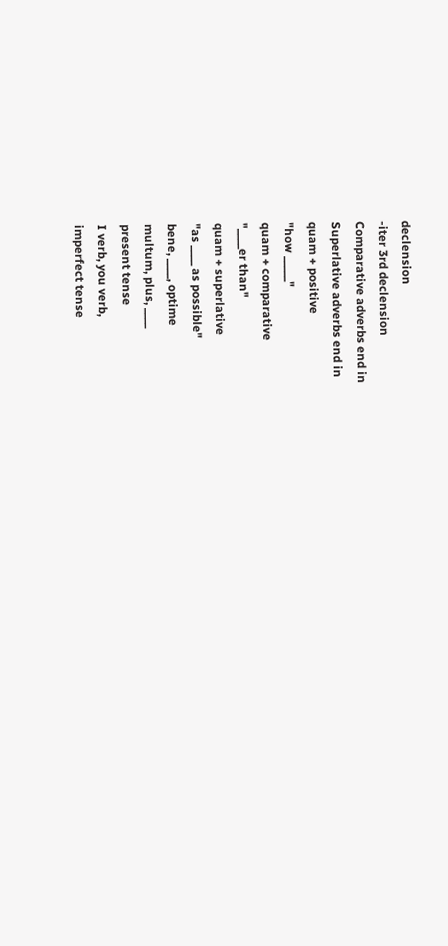declension
-iter 3rd declension
Comparative adverbs end in
Superlative adverbs end in
quam + positive
"how _____"
quam + comparative
"____er than"
quam + superlative
"as ____ as possible"
bene, ____, optime
multum, plus, ____
present tense
I verb, you verb,
imperfect tense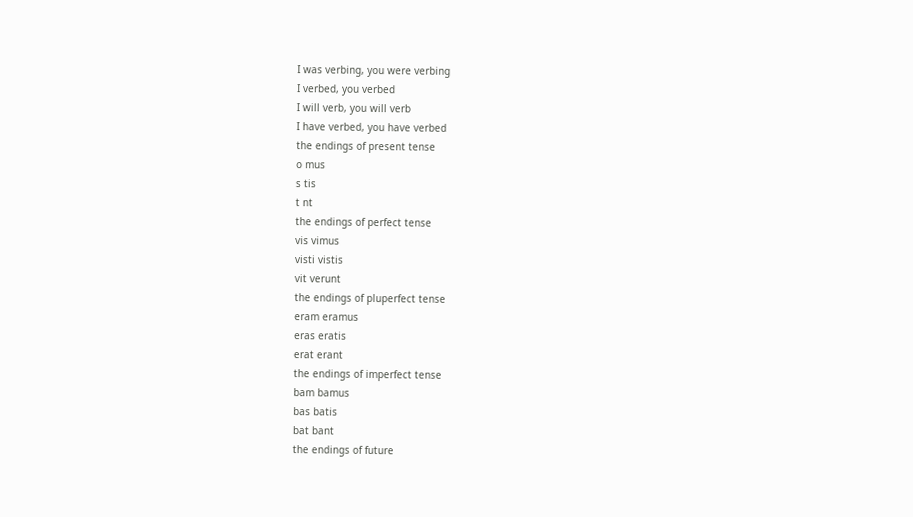I was verbing, you were verbing
I verbed, you verbed
I will verb, you will verb
I have verbed, you have verbed
the endings of present tense
o mus
s tis
t nt
the endings of perfect tense
vis vimus
visti vistis
vit verunt
the endings of pluperfect tense
eram eramus
eras eratis
erat erant
the endings of imperfect tense
bam bamus
bas batis
bat bant
the endings of future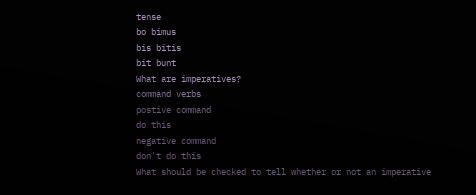tense
bo bimus
bis bitis
bit bunt
What are imperatives?
command verbs
postive command
do this
negative command
don't do this
What should be checked to tell whether or not an imperative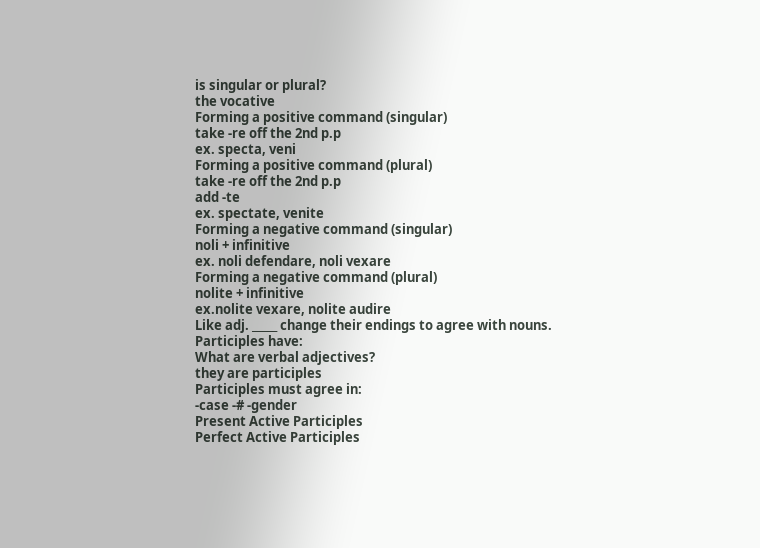is singular or plural?
the vocative
Forming a positive command (singular)
take -re off the 2nd p.p
ex. specta, veni
Forming a positive command (plural)
take -re off the 2nd p.p
add -te
ex. spectate, venite
Forming a negative command (singular)
noli + infinitive
ex. noli defendare, noli vexare
Forming a negative command (plural)
nolite + infinitive
ex.nolite vexare, nolite audire
Like adj. _____ change their endings to agree with nouns.
Participles have:
What are verbal adjectives?
they are participles
Participles must agree in:
-case -# -gender
Present Active Participles
Perfect Active Participles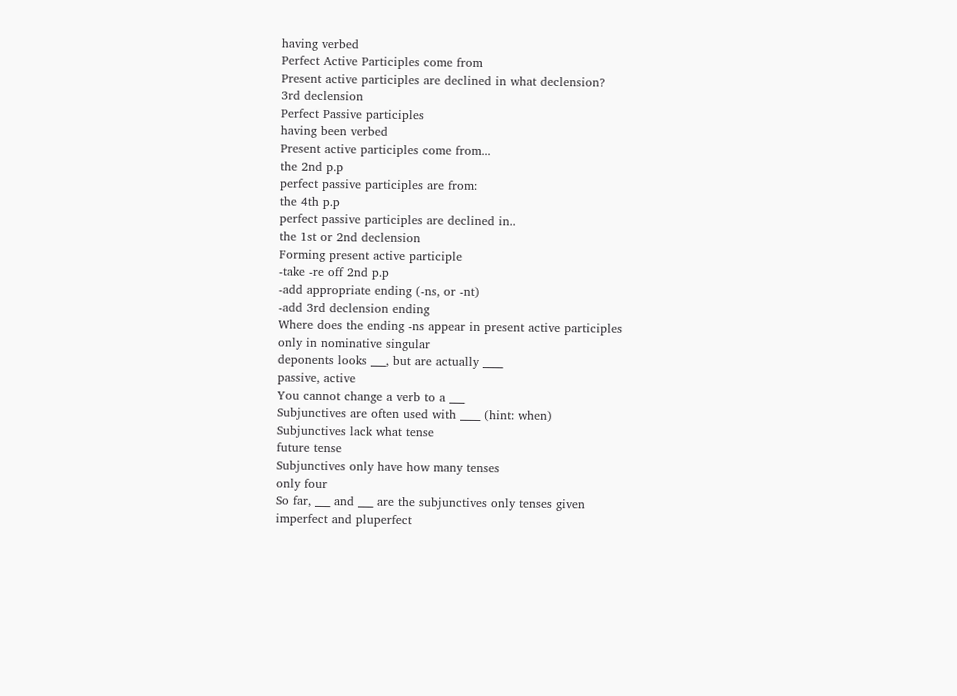having verbed
Perfect Active Participles come from
Present active participles are declined in what declension?
3rd declension
Perfect Passive participles
having been verbed
Present active participles come from...
the 2nd p.p
perfect passive participles are from:
the 4th p.p
perfect passive participles are declined in..
the 1st or 2nd declension
Forming present active participle
-take -re off 2nd p.p
-add appropriate ending (-ns, or -nt)
-add 3rd declension ending
Where does the ending -ns appear in present active participles
only in nominative singular
deponents looks ___, but are actually ____
passive, active
You cannot change a verb to a ___
Subjunctives are often used with ____ (hint: when)
Subjunctives lack what tense
future tense
Subjunctives only have how many tenses
only four
So far, ___ and ___ are the subjunctives only tenses given
imperfect and pluperfect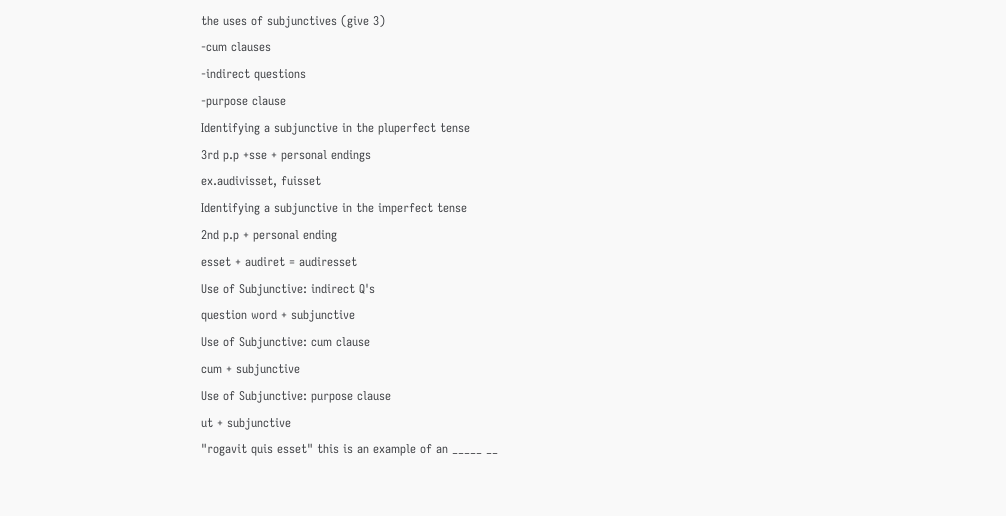the uses of subjunctives (give 3)
-cum clauses
-indirect questions
-purpose clause
Identifying a subjunctive in the pluperfect tense
3rd p.p +sse + personal endings
ex.audivisset, fuisset
Identifying a subjunctive in the imperfect tense
2nd p.p + personal ending
esset + audiret = audiresset
Use of Subjunctive: indirect Q's
question word + subjunctive
Use of Subjunctive: cum clause
cum + subjunctive
Use of Subjunctive: purpose clause
ut + subjunctive
"rogavit quis esset" this is an example of an _____ __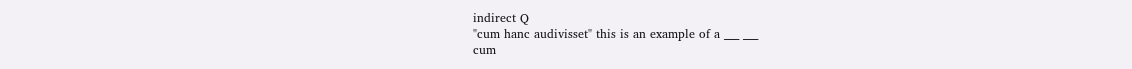indirect Q
"cum hanc audivisset" this is an example of a ___ ___
cum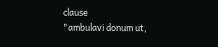clause
"ambulavi donum ut,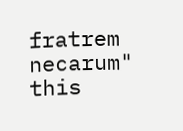fratrem necarum" this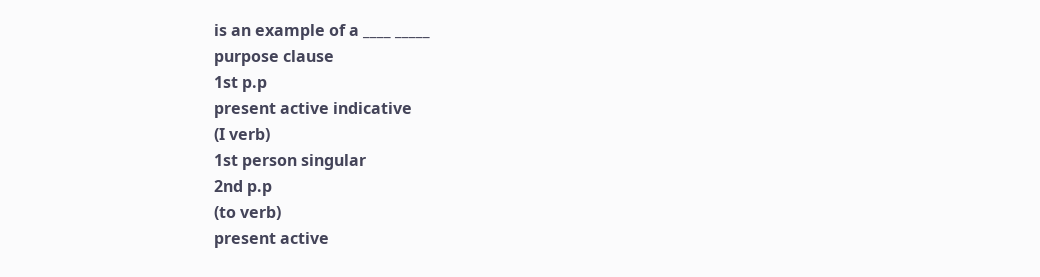is an example of a ____ _____
purpose clause
1st p.p
present active indicative
(I verb)
1st person singular
2nd p.p
(to verb)
present active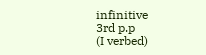infinitive
3rd p.p
(I verbed)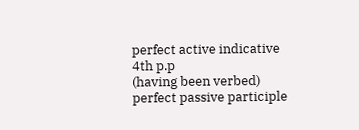perfect active indicative
4th p.p
(having been verbed)
perfect passive participle